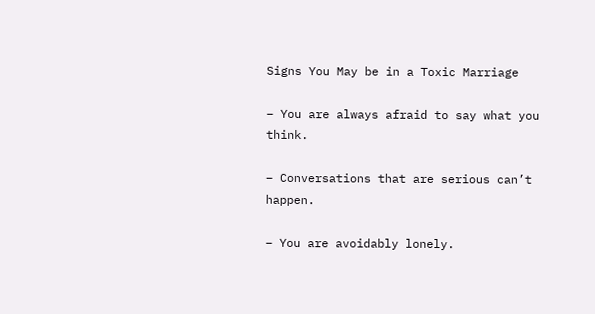Signs You May be in a Toxic Marriage

– You are always afraid to say what you think.

– Conversations that are serious can’t happen.

– You are avoidably lonely.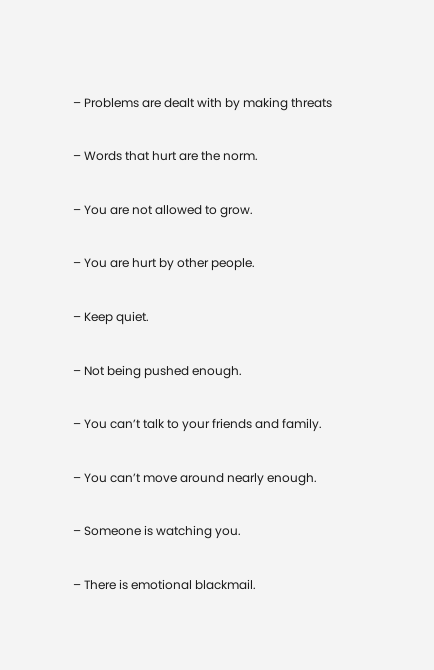– Problems are dealt with by making threats

– Words that hurt are the norm.

– You are not allowed to grow.

– You are hurt by other people.

– Keep quiet.

– Not being pushed enough.

– You can’t talk to your friends and family.

– You can’t move around nearly enough.

– Someone is watching you.

– There is emotional blackmail.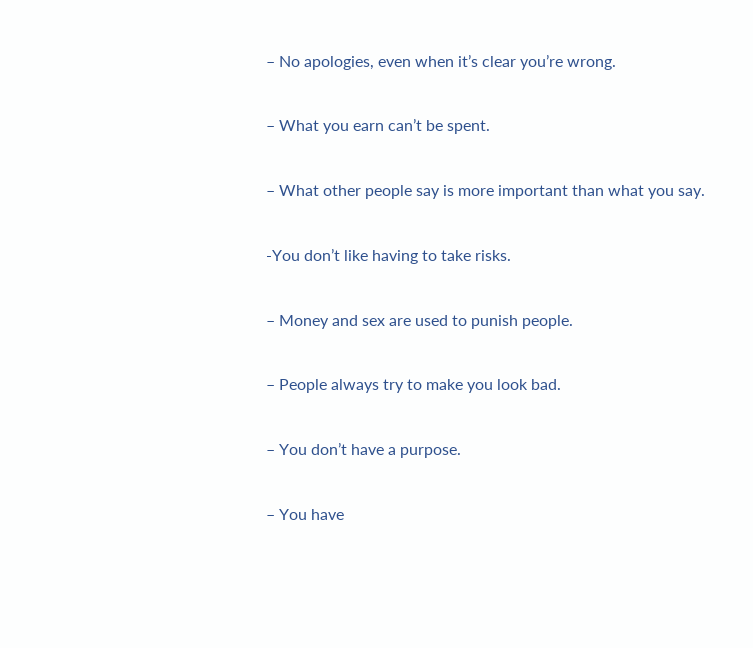– No apologies, even when it’s clear you’re wrong.

– What you earn can’t be spent.

– What other people say is more important than what you say.

-You don’t like having to take risks.

– Money and sex are used to punish people.

– People always try to make you look bad.

– You don’t have a purpose.

– You have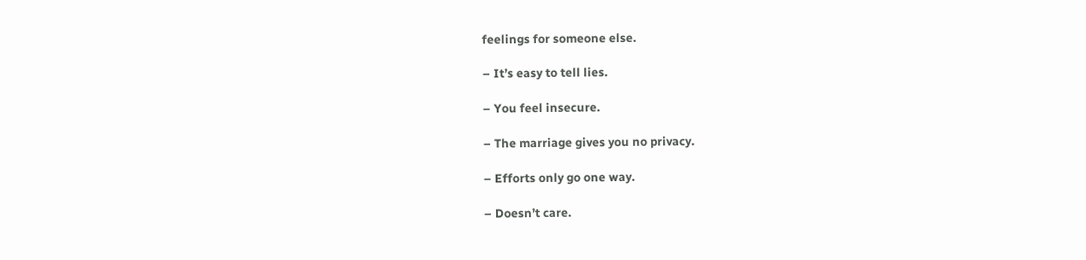feelings for someone else.

– It’s easy to tell lies.

– You feel insecure.

– The marriage gives you no privacy.

– Efforts only go one way.

– Doesn’t care.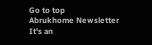Go to top
Abrukhome Newsletter
It's an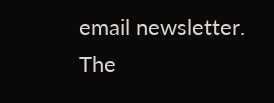email newsletter. The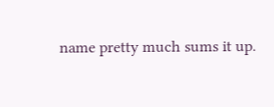name pretty much sums it up.